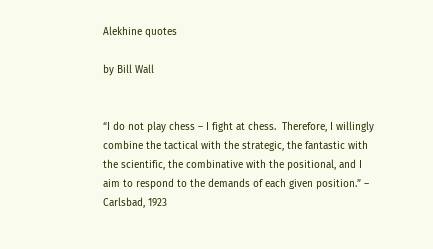Alekhine quotes

by Bill Wall


“I do not play chess – I fight at chess.  Therefore, I willingly combine the tactical with the strategic, the fantastic with the scientific, the combinative with the positional, and I aim to respond to the demands of each given position.” – Carlsbad, 1923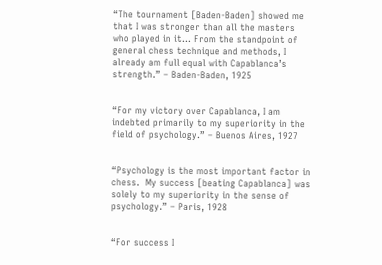“The tournament [Baden-Baden] showed me that I was stronger than all the masters who played in it… From the standpoint of general chess technique and methods, I already am full equal with Capablanca’s strength.” – Baden-Baden, 1925


“For my victory over Capablanca, I am indebted primarily to my superiority in the field of psychology.” – Buenos Aires, 1927


“Psychology is the most important factor in chess.  My success [beating Capablanca] was solely to my superiority in the sense of psychology.” – Paris, 1928


“For success I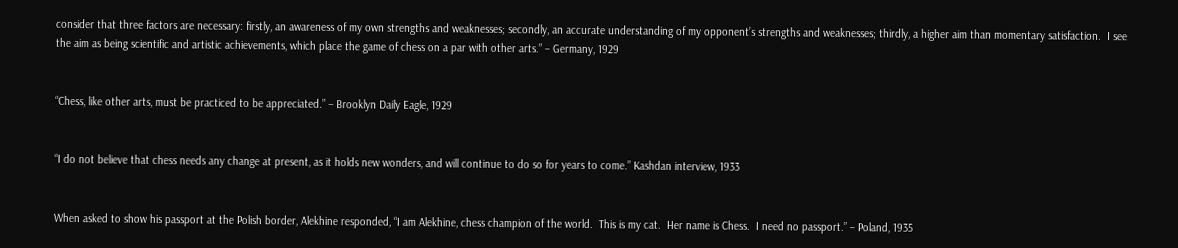consider that three factors are necessary: firstly, an awareness of my own strengths and weaknesses; secondly, an accurate understanding of my opponent’s strengths and weaknesses; thirdly, a higher aim than momentary satisfaction.  I see the aim as being scientific and artistic achievements, which place the game of chess on a par with other arts.” – Germany, 1929


“Chess, like other arts, must be practiced to be appreciated.” – Brooklyn Daily Eagle, 1929


“I do not believe that chess needs any change at present, as it holds new wonders, and will continue to do so for years to come.” Kashdan interview, 1933


When asked to show his passport at the Polish border, Alekhine responded, “I am Alekhine, chess champion of the world.  This is my cat.  Her name is Chess.  I need no passport.” – Poland, 1935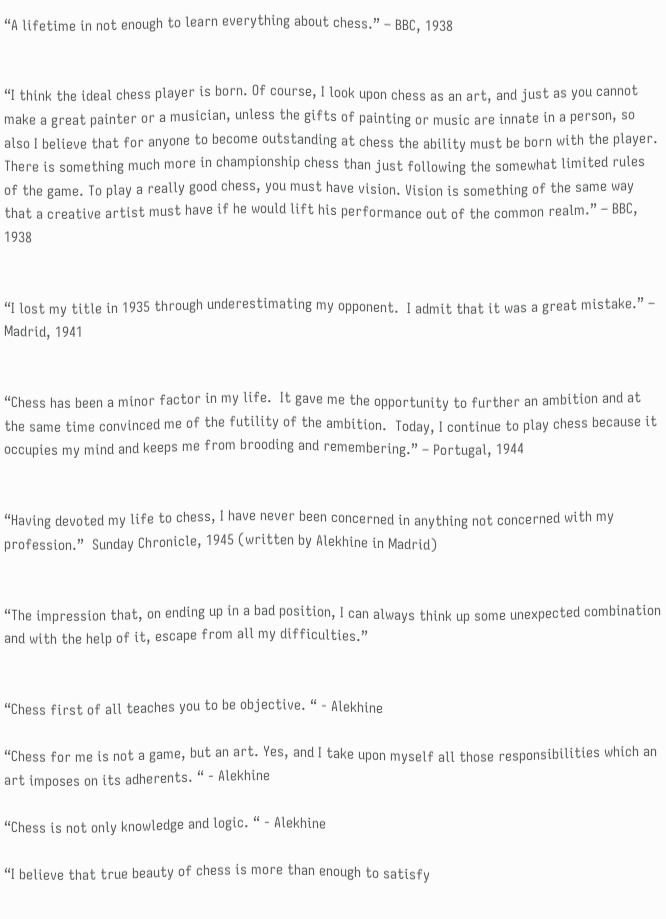“A lifetime in not enough to learn everything about chess.” – BBC, 1938


“I think the ideal chess player is born. Of course, I look upon chess as an art, and just as you cannot make a great painter or a musician, unless the gifts of painting or music are innate in a person, so also I believe that for anyone to become outstanding at chess the ability must be born with the player. There is something much more in championship chess than just following the somewhat limited rules of the game. To play a really good chess, you must have vision. Vision is something of the same way that a creative artist must have if he would lift his performance out of the common realm.” – BBC, 1938


“I lost my title in 1935 through underestimating my opponent.  I admit that it was a great mistake.” – Madrid, 1941


“Chess has been a minor factor in my life.  It gave me the opportunity to further an ambition and at the same time convinced me of the futility of the ambition.  Today, I continue to play chess because it occupies my mind and keeps me from brooding and remembering.” – Portugal, 1944


“Having devoted my life to chess, I have never been concerned in anything not concerned with my profession.”  Sunday Chronicle, 1945 (written by Alekhine in Madrid)


“The impression that, on ending up in a bad position, I can always think up some unexpected combination and with the help of it, escape from all my difficulties.”


“Chess first of all teaches you to be objective. “ - Alekhine

“Chess for me is not a game, but an art. Yes, and I take upon myself all those responsibilities which an art imposes on its adherents. “ - Alekhine

“Chess is not only knowledge and logic. “ - Alekhine

“I believe that true beauty of chess is more than enough to satisfy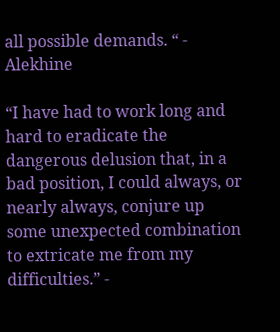all possible demands. “ - Alekhine

“I have had to work long and hard to eradicate the dangerous delusion that, in a bad position, I could always, or nearly always, conjure up some unexpected combination to extricate me from my difficulties.” -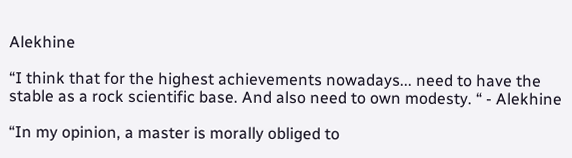Alekhine

“I think that for the highest achievements nowadays... need to have the stable as a rock scientific base. And also need to own modesty. “ - Alekhine

“In my opinion, a master is morally obliged to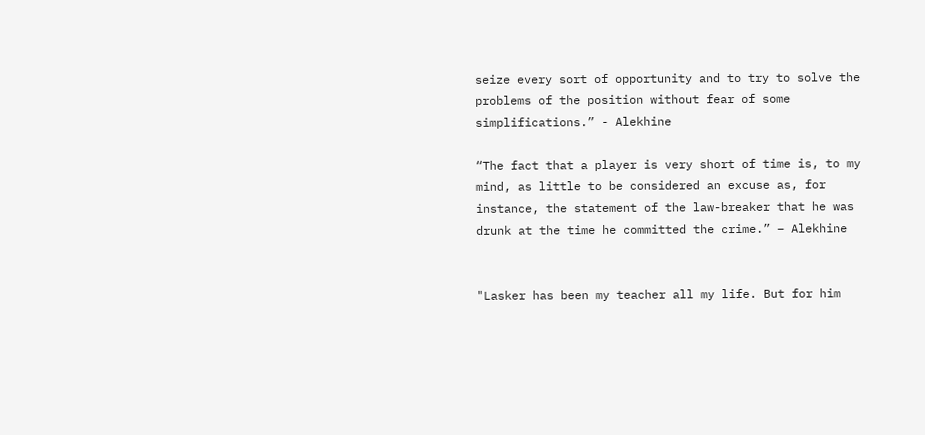seize every sort of opportunity and to try to solve the problems of the position without fear of some simplifications.” - Alekhine

“The fact that a player is very short of time is, to my mind, as little to be considered an excuse as, for instance, the statement of the law-breaker that he was drunk at the time he committed the crime.” – Alekhine


"Lasker has been my teacher all my life. But for him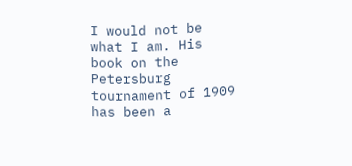I would not be what I am. His book on the Petersburg tournament of 1909 has been a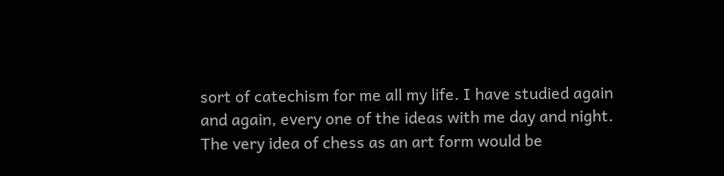sort of catechism for me all my life. I have studied again and again, every one of the ideas with me day and night. The very idea of chess as an art form would be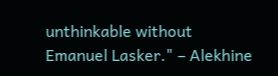unthinkable without Emanuel Lasker." – Alekhine